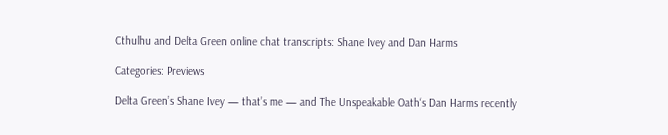Cthulhu and Delta Green online chat transcripts: Shane Ivey and Dan Harms

Categories: Previews

Delta Green’s Shane Ivey — that’s me — and The Unspeakable Oath‘s Dan Harms recently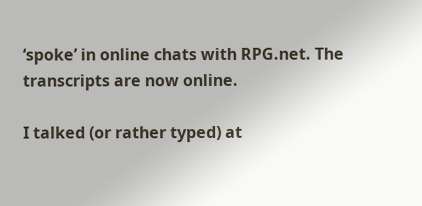‘spoke’ in online chats with RPG.net. The transcripts are now online.

I talked (or rather typed) at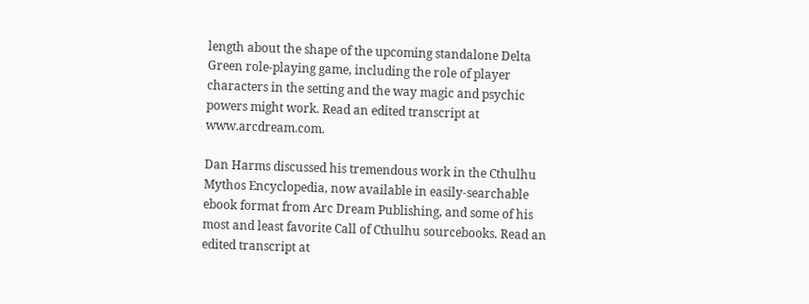length about the shape of the upcoming standalone Delta Green role-playing game, including the role of player characters in the setting and the way magic and psychic powers might work. Read an edited transcript at www.arcdream.com.

Dan Harms discussed his tremendous work in the Cthulhu Mythos Encyclopedia, now available in easily-searchable ebook format from Arc Dream Publishing, and some of his most and least favorite Call of Cthulhu sourcebooks. Read an edited transcript at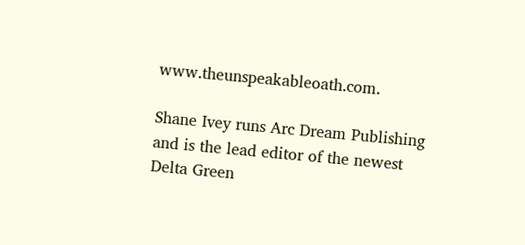www.theunspeakableoath.com.

Shane Ivey runs Arc Dream Publishing and is the lead editor of the newest Delta Green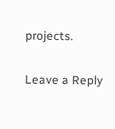projects.

Leave a Reply